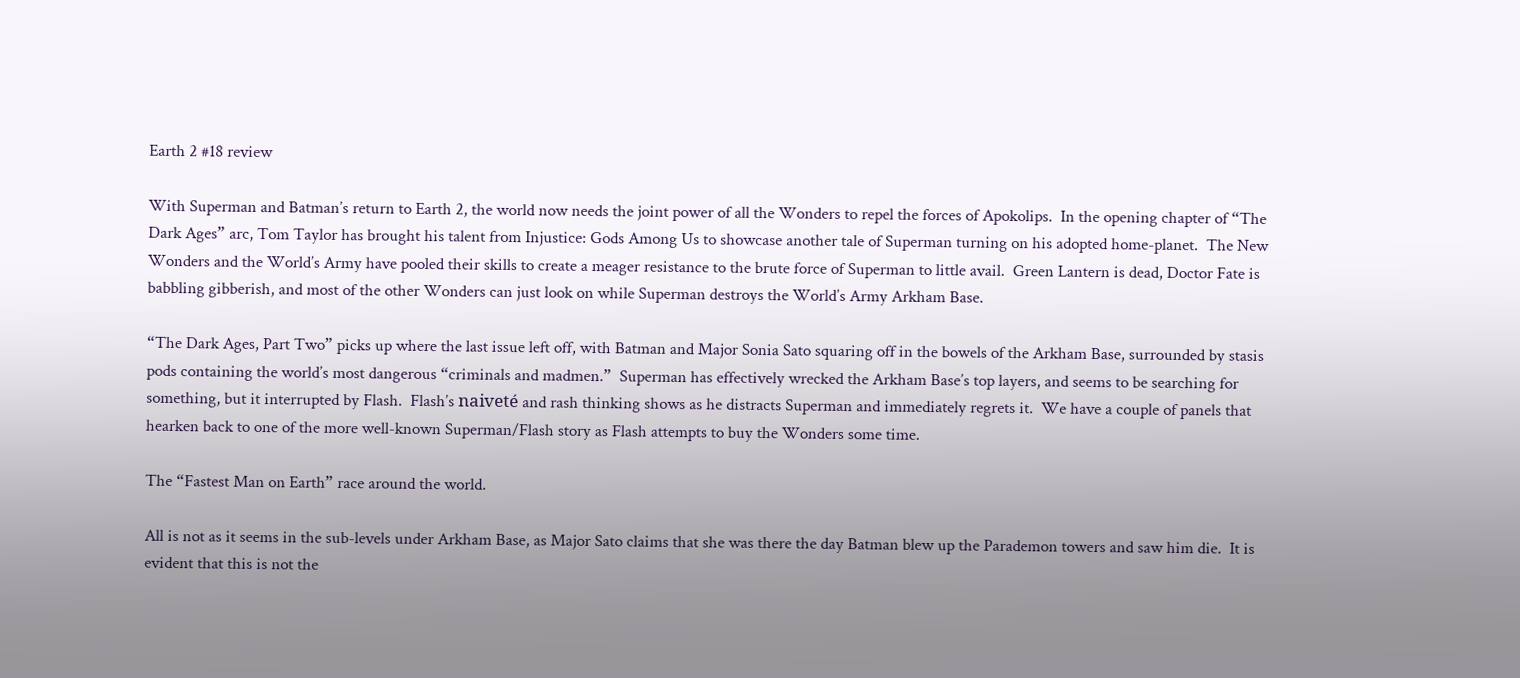Earth 2 #18 review

With Superman and Batman’s return to Earth 2, the world now needs the joint power of all the Wonders to repel the forces of Apokolips.  In the opening chapter of “The Dark Ages” arc, Tom Taylor has brought his talent from Injustice: Gods Among Us to showcase another tale of Superman turning on his adopted home-planet.  The New Wonders and the World’s Army have pooled their skills to create a meager resistance to the brute force of Superman to little avail.  Green Lantern is dead, Doctor Fate is babbling gibberish, and most of the other Wonders can just look on while Superman destroys the World’s Army Arkham Base.

“The Dark Ages, Part Two” picks up where the last issue left off, with Batman and Major Sonia Sato squaring off in the bowels of the Arkham Base, surrounded by stasis pods containing the world’s most dangerous “criminals and madmen.”  Superman has effectively wrecked the Arkham Base’s top layers, and seems to be searching for something, but it interrupted by Flash.  Flash’s naiveté and rash thinking shows as he distracts Superman and immediately regrets it.  We have a couple of panels that hearken back to one of the more well-known Superman/Flash story as Flash attempts to buy the Wonders some time.

The “Fastest Man on Earth” race around the world.

All is not as it seems in the sub-levels under Arkham Base, as Major Sato claims that she was there the day Batman blew up the Parademon towers and saw him die.  It is evident that this is not the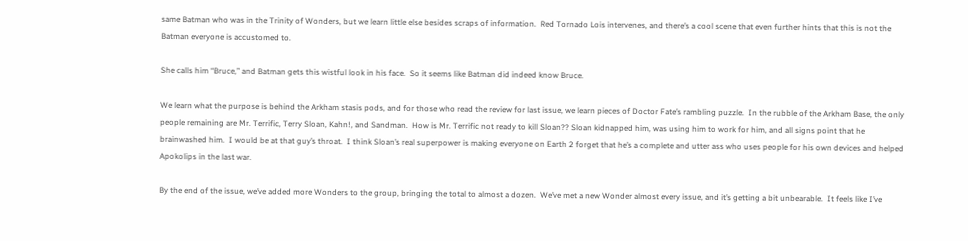same Batman who was in the Trinity of Wonders, but we learn little else besides scraps of information.  Red Tornado Lois intervenes, and there’s a cool scene that even further hints that this is not the Batman everyone is accustomed to.

She calls him “Bruce,” and Batman gets this wistful look in his face.  So it seems like Batman did indeed know Bruce.

We learn what the purpose is behind the Arkham stasis pods, and for those who read the review for last issue, we learn pieces of Doctor Fate’s rambling puzzle.  In the rubble of the Arkham Base, the only people remaining are Mr. Terrific, Terry Sloan, Kahn!, and Sandman.  How is Mr. Terrific not ready to kill Sloan?? Sloan kidnapped him, was using him to work for him, and all signs point that he brainwashed him.  I would be at that guy’s throat.  I think Sloan’s real superpower is making everyone on Earth 2 forget that he’s a complete and utter ass who uses people for his own devices and helped Apokolips in the last war.

By the end of the issue, we’ve added more Wonders to the group, bringing the total to almost a dozen.  We’ve met a new Wonder almost every issue, and it’s getting a bit unbearable.  It feels like I’ve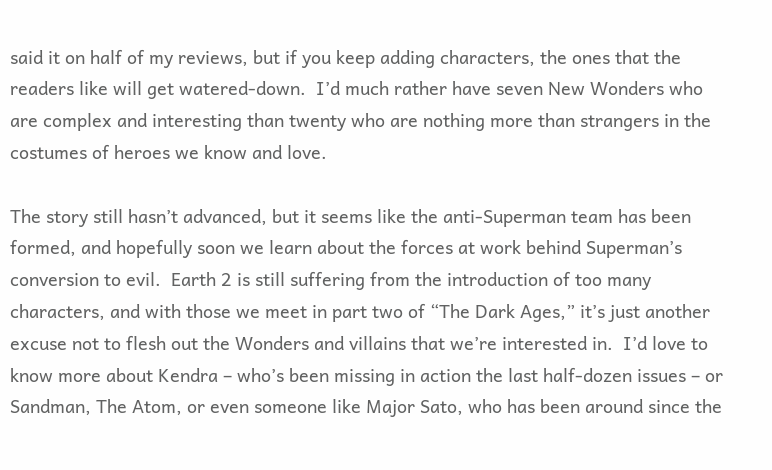said it on half of my reviews, but if you keep adding characters, the ones that the readers like will get watered-down.  I’d much rather have seven New Wonders who are complex and interesting than twenty who are nothing more than strangers in the costumes of heroes we know and love.

The story still hasn’t advanced, but it seems like the anti-Superman team has been formed, and hopefully soon we learn about the forces at work behind Superman’s conversion to evil.  Earth 2 is still suffering from the introduction of too many characters, and with those we meet in part two of “The Dark Ages,” it’s just another excuse not to flesh out the Wonders and villains that we’re interested in.  I’d love to know more about Kendra – who’s been missing in action the last half-dozen issues – or Sandman, The Atom, or even someone like Major Sato, who has been around since the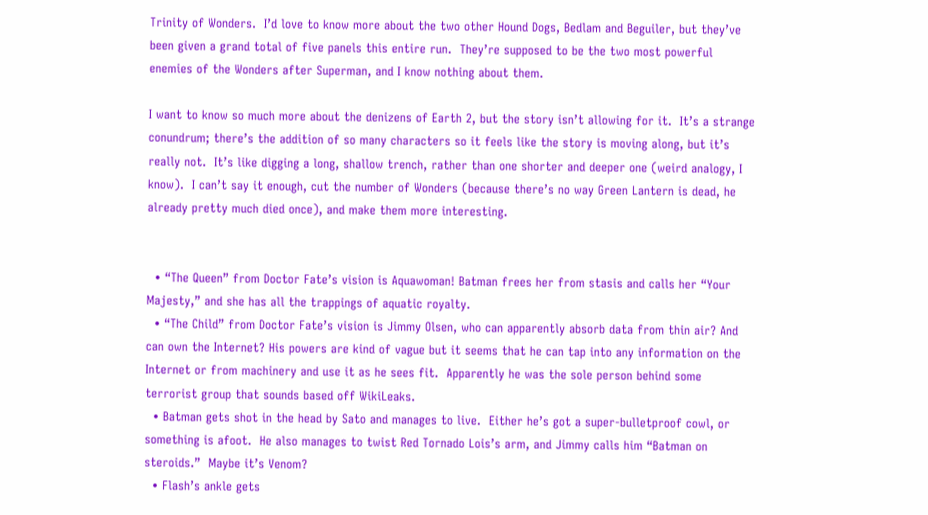Trinity of Wonders.  I’d love to know more about the two other Hound Dogs, Bedlam and Beguiler, but they’ve been given a grand total of five panels this entire run.  They’re supposed to be the two most powerful enemies of the Wonders after Superman, and I know nothing about them.

I want to know so much more about the denizens of Earth 2, but the story isn’t allowing for it.  It’s a strange conundrum; there’s the addition of so many characters so it feels like the story is moving along, but it’s really not.  It’s like digging a long, shallow trench, rather than one shorter and deeper one (weird analogy, I know).  I can’t say it enough, cut the number of Wonders (because there’s no way Green Lantern is dead, he already pretty much died once), and make them more interesting.


  • “The Queen” from Doctor Fate’s vision is Aquawoman! Batman frees her from stasis and calls her “Your Majesty,” and she has all the trappings of aquatic royalty.
  • “The Child” from Doctor Fate’s vision is Jimmy Olsen, who can apparently absorb data from thin air? And can own the Internet? His powers are kind of vague but it seems that he can tap into any information on the Internet or from machinery and use it as he sees fit.  Apparently he was the sole person behind some terrorist group that sounds based off WikiLeaks.
  • Batman gets shot in the head by Sato and manages to live.  Either he’s got a super-bulletproof cowl, or something is afoot.  He also manages to twist Red Tornado Lois’s arm, and Jimmy calls him “Batman on steroids.”  Maybe it’s Venom?
  • Flash’s ankle gets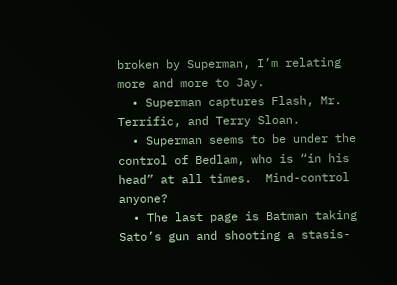broken by Superman, I’m relating more and more to Jay.
  • Superman captures Flash, Mr. Terrific, and Terry Sloan.
  • Superman seems to be under the control of Bedlam, who is “in his head” at all times.  Mind-control anyone?
  • The last page is Batman taking Sato’s gun and shooting a stasis-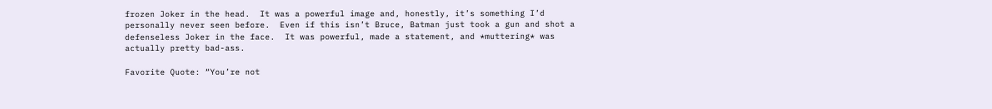frozen Joker in the head.  It was a powerful image and, honestly, it’s something I’d personally never seen before.  Even if this isn’t Bruce, Batman just took a gun and shot a defenseless Joker in the face.  It was powerful, made a statement, and *muttering* was actually pretty bad-ass.

Favorite Quote: “You’re not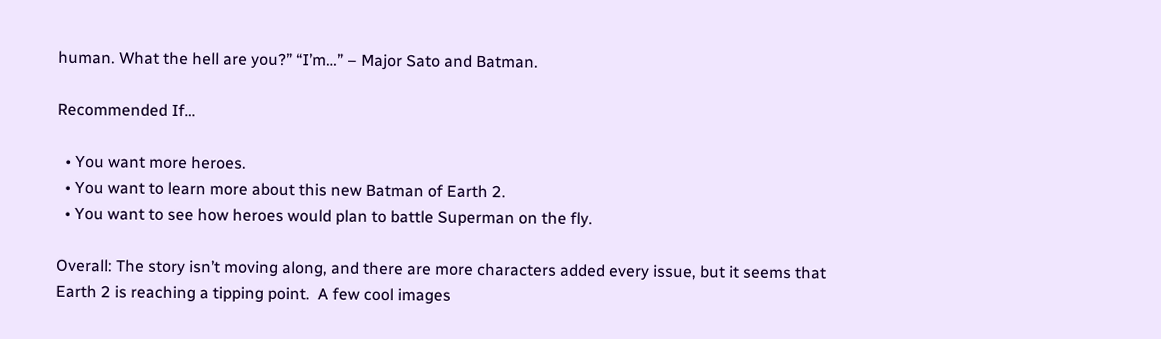human. What the hell are you?” “I’m…” – Major Sato and Batman.

Recommended If…

  • You want more heroes.
  • You want to learn more about this new Batman of Earth 2.
  • You want to see how heroes would plan to battle Superman on the fly.

Overall: The story isn’t moving along, and there are more characters added every issue, but it seems that Earth 2 is reaching a tipping point.  A few cool images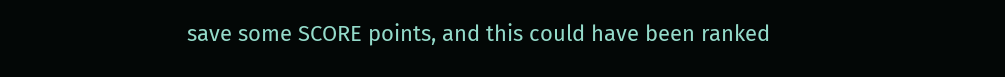save some SCORE points, and this could have been ranked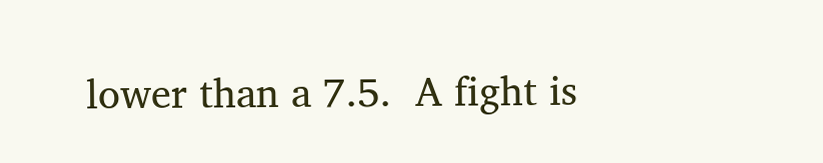lower than a 7.5.  A fight is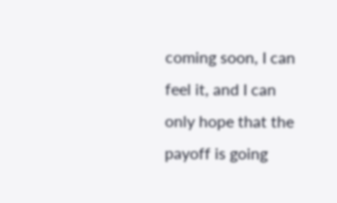coming soon, I can feel it, and I can only hope that the payoff is going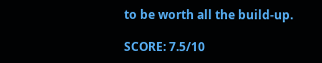to be worth all the build-up.

SCORE: 7.5/10